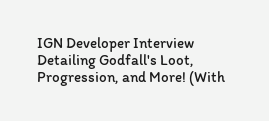IGN Developer Interview Detailing Godfall's Loot, Progression, and More! (With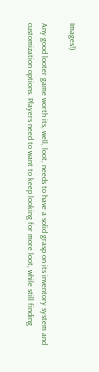Images!)

Any good looter game worth its, well, loot, needs to have a solid grasp on its inventory system and customization options. Players need to want to keep looking for more loot, while still finding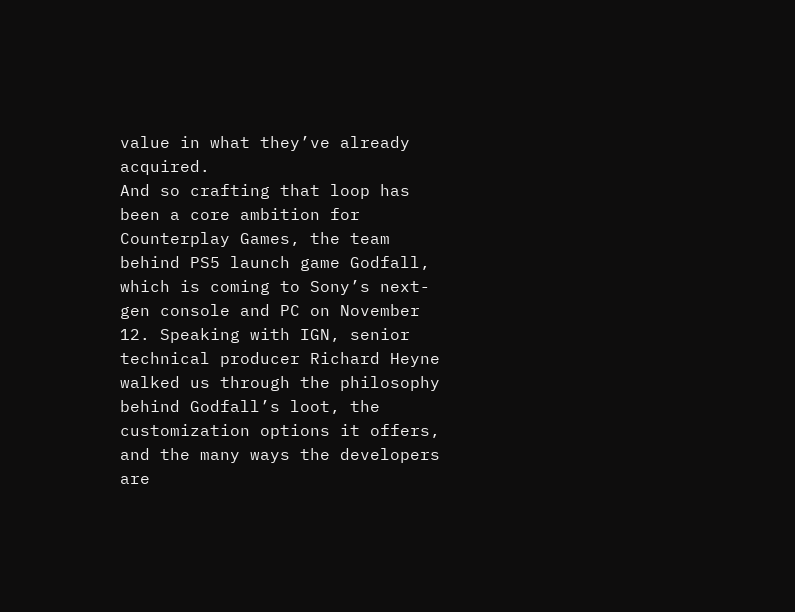value in what they’ve already acquired.
And so crafting that loop has been a core ambition for Counterplay Games, the team behind PS5 launch game Godfall, which is coming to Sony’s next-gen console and PC on November 12. Speaking with IGN, senior technical producer Richard Heyne walked us through the philosophy behind Godfall’s loot, the customization options it offers, and the many ways the developers are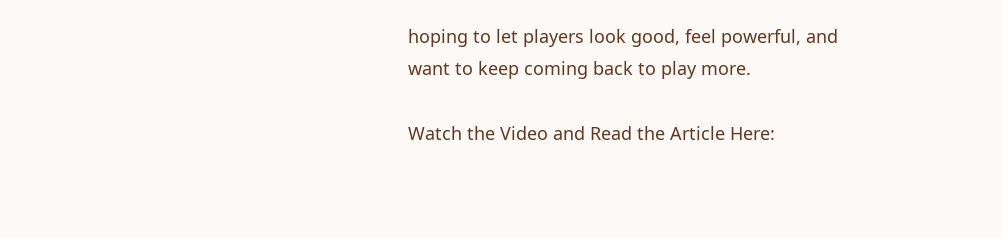hoping to let players look good, feel powerful, and want to keep coming back to play more.

Watch the Video and Read the Article Here: